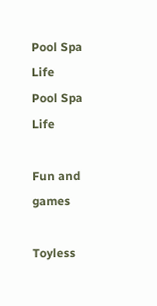Pool Spa Life
Pool Spa Life

Fun and games

Toyless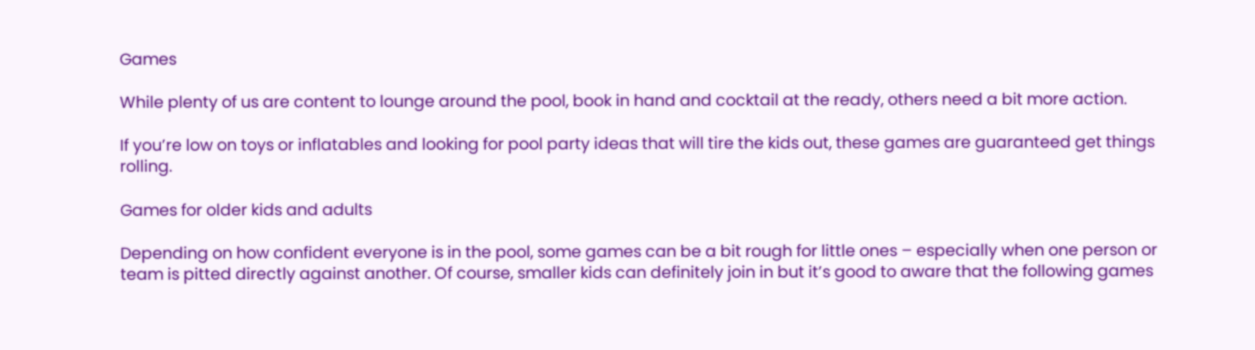Games

While plenty of us are content to lounge around the pool, book in hand and cocktail at the ready, others need a bit more action.

If you’re low on toys or inflatables and looking for pool party ideas that will tire the kids out, these games are guaranteed get things rolling.

Games for older kids and adults

Depending on how confident everyone is in the pool, some games can be a bit rough for little ones – especially when one person or team is pitted directly against another. Of course, smaller kids can definitely join in but it’s good to aware that the following games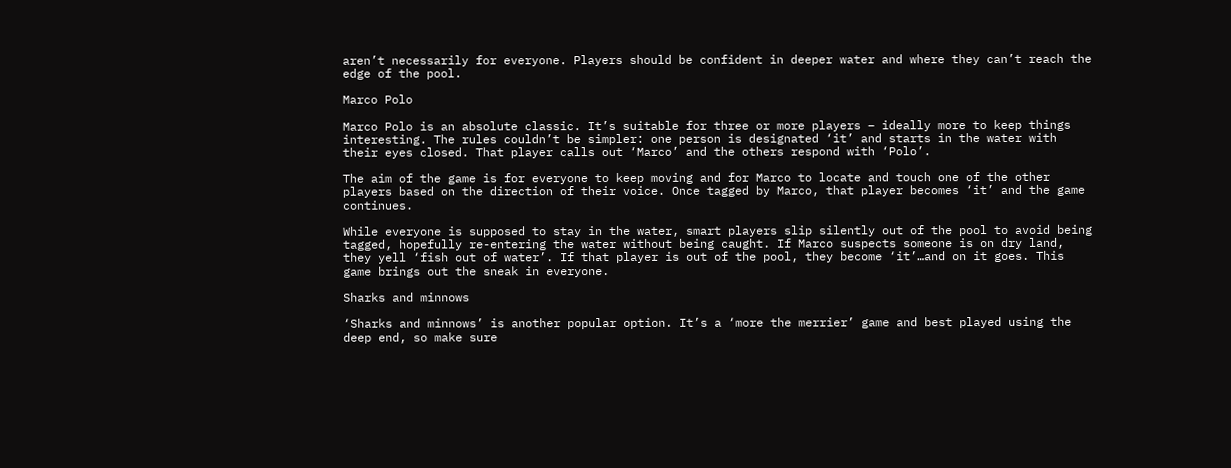aren’t necessarily for everyone. Players should be confident in deeper water and where they can’t reach the edge of the pool.

Marco Polo

Marco Polo is an absolute classic. It’s suitable for three or more players – ideally more to keep things interesting. The rules couldn’t be simpler: one person is designated ‘it’ and starts in the water with their eyes closed. That player calls out ‘Marco’ and the others respond with ‘Polo’.

The aim of the game is for everyone to keep moving and for Marco to locate and touch one of the other players based on the direction of their voice. Once tagged by Marco, that player becomes ‘it’ and the game continues.

While everyone is supposed to stay in the water, smart players slip silently out of the pool to avoid being tagged, hopefully re-entering the water without being caught. If Marco suspects someone is on dry land, they yell ‘fish out of water’. If that player is out of the pool, they become ‘it’…and on it goes. This game brings out the sneak in everyone.

Sharks and minnows

‘Sharks and minnows’ is another popular option. It’s a ‘more the merrier’ game and best played using the deep end, so make sure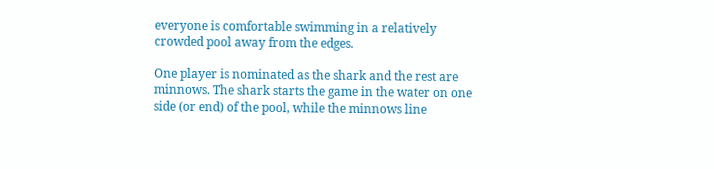everyone is comfortable swimming in a relatively crowded pool away from the edges.

One player is nominated as the shark and the rest are minnows. The shark starts the game in the water on one side (or end) of the pool, while the minnows line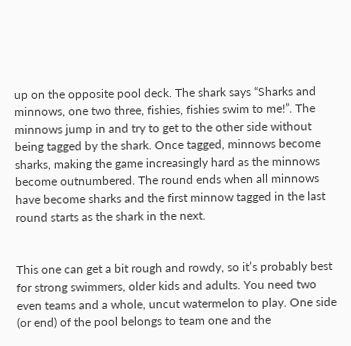up on the opposite pool deck. The shark says “Sharks and minnows, one two three, fishies, fishies swim to me!”. The minnows jump in and try to get to the other side without being tagged by the shark. Once tagged, minnows become sharks, making the game increasingly hard as the minnows become outnumbered. The round ends when all minnows have become sharks and the first minnow tagged in the last round starts as the shark in the next.


This one can get a bit rough and rowdy, so it’s probably best for strong swimmers, older kids and adults. You need two even teams and a whole, uncut watermelon to play. One side (or end) of the pool belongs to team one and the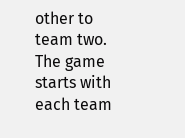other to team two. The game starts with each team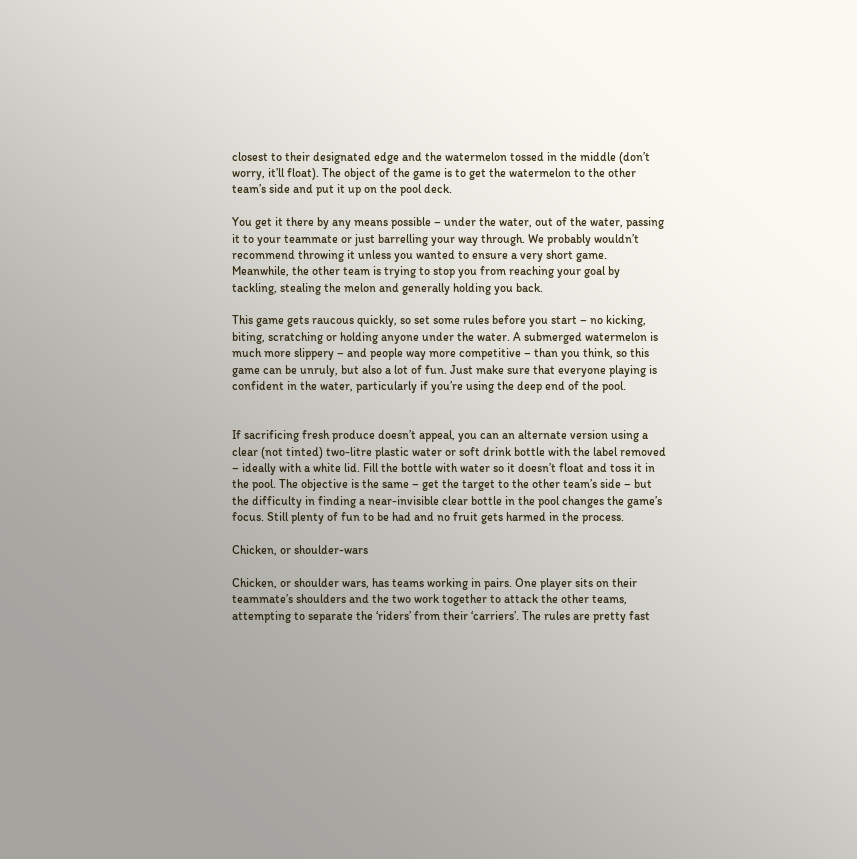closest to their designated edge and the watermelon tossed in the middle (don’t worry, it’ll float). The object of the game is to get the watermelon to the other team’s side and put it up on the pool deck.

You get it there by any means possible – under the water, out of the water, passing it to your teammate or just barrelling your way through. We probably wouldn’t recommend throwing it unless you wanted to ensure a very short game. Meanwhile, the other team is trying to stop you from reaching your goal by tackling, stealing the melon and generally holding you back.

This game gets raucous quickly, so set some rules before you start – no kicking, biting, scratching or holding anyone under the water. A submerged watermelon is much more slippery – and people way more competitive – than you think, so this game can be unruly, but also a lot of fun. Just make sure that everyone playing is confident in the water, particularly if you’re using the deep end of the pool.


If sacrificing fresh produce doesn’t appeal, you can an alternate version using a clear (not tinted) two-litre plastic water or soft drink bottle with the label removed – ideally with a white lid. Fill the bottle with water so it doesn’t float and toss it in the pool. The objective is the same – get the target to the other team’s side – but the difficulty in finding a near-invisible clear bottle in the pool changes the game’s focus. Still plenty of fun to be had and no fruit gets harmed in the process.

Chicken, or shoulder-wars

Chicken, or shoulder wars, has teams working in pairs. One player sits on their teammate’s shoulders and the two work together to attack the other teams, attempting to separate the ‘riders’ from their ‘carriers’. The rules are pretty fast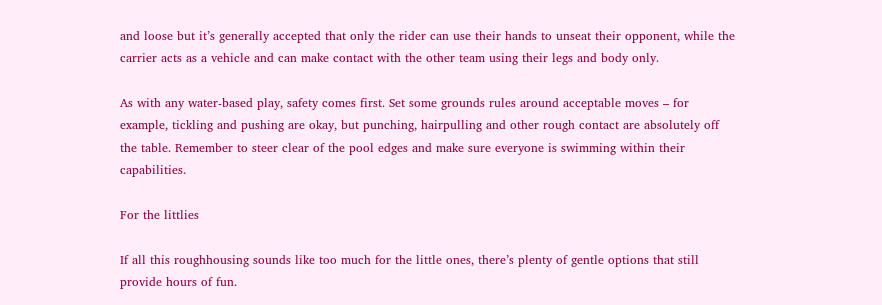and loose but it’s generally accepted that only the rider can use their hands to unseat their opponent, while the carrier acts as a vehicle and can make contact with the other team using their legs and body only.

As with any water-based play, safety comes first. Set some grounds rules around acceptable moves – for example, tickling and pushing are okay, but punching, hairpulling and other rough contact are absolutely off the table. Remember to steer clear of the pool edges and make sure everyone is swimming within their capabilities.

For the littlies

If all this roughhousing sounds like too much for the little ones, there’s plenty of gentle options that still provide hours of fun.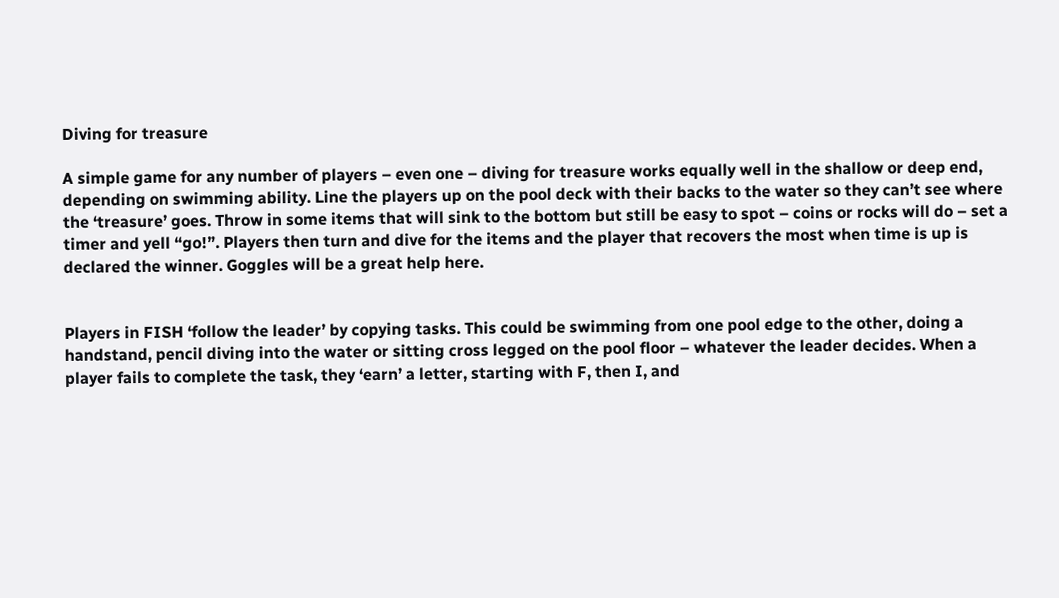Diving for treasure

A simple game for any number of players – even one – diving for treasure works equally well in the shallow or deep end, depending on swimming ability. Line the players up on the pool deck with their backs to the water so they can’t see where the ‘treasure’ goes. Throw in some items that will sink to the bottom but still be easy to spot – coins or rocks will do – set a timer and yell “go!”. Players then turn and dive for the items and the player that recovers the most when time is up is declared the winner. Goggles will be a great help here.


Players in FISH ‘follow the leader’ by copying tasks. This could be swimming from one pool edge to the other, doing a handstand, pencil diving into the water or sitting cross legged on the pool floor – whatever the leader decides. When a player fails to complete the task, they ‘earn’ a letter, starting with F, then I, and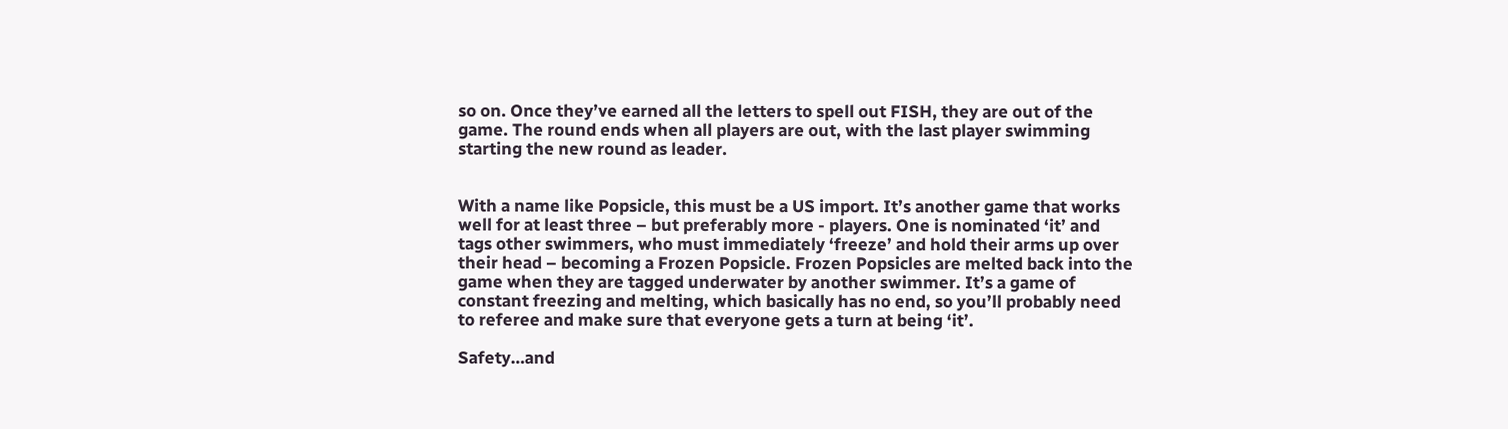so on. Once they’ve earned all the letters to spell out FISH, they are out of the game. The round ends when all players are out, with the last player swimming starting the new round as leader.


With a name like Popsicle, this must be a US import. It’s another game that works well for at least three – but preferably more - players. One is nominated ‘it’ and tags other swimmers, who must immediately ‘freeze’ and hold their arms up over their head – becoming a Frozen Popsicle. Frozen Popsicles are melted back into the game when they are tagged underwater by another swimmer. It’s a game of constant freezing and melting, which basically has no end, so you’ll probably need to referee and make sure that everyone gets a turn at being ‘it’.

Safety…and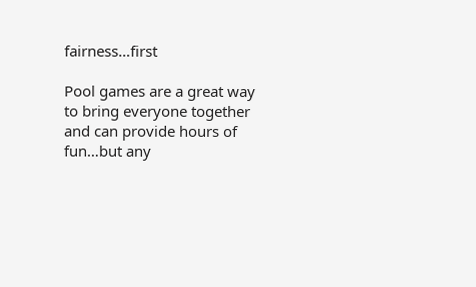fairness…first

Pool games are a great way to bring everyone together and can provide hours of fun…but any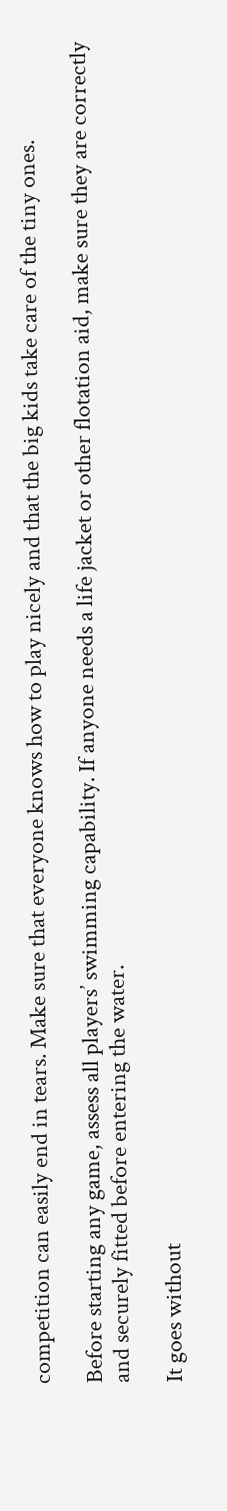competition can easily end in tears. Make sure that everyone knows how to play nicely and that the big kids take care of the tiny ones.

Before starting any game, assess all players’ swimming capability. If anyone needs a life jacket or other flotation aid, make sure they are correctly and securely fitted before entering the water.

It goes without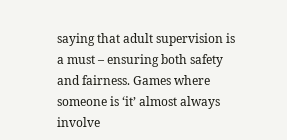saying that adult supervision is a must – ensuring both safety and fairness. Games where someone is ‘it’ almost always involve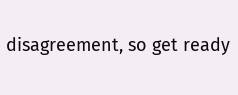disagreement, so get ready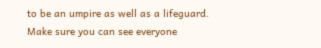to be an umpire as well as a lifeguard. Make sure you can see everyone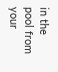in the pool from your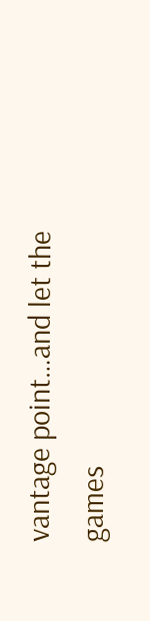vantage point…and let the games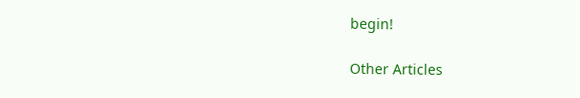begin!

Other Articles